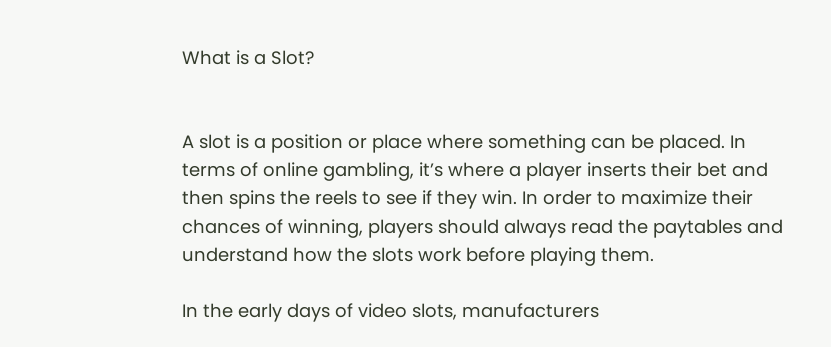What is a Slot?


A slot is a position or place where something can be placed. In terms of online gambling, it’s where a player inserts their bet and then spins the reels to see if they win. In order to maximize their chances of winning, players should always read the paytables and understand how the slots work before playing them.

In the early days of video slots, manufacturers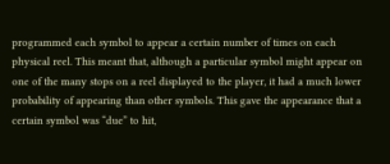programmed each symbol to appear a certain number of times on each physical reel. This meant that, although a particular symbol might appear on one of the many stops on a reel displayed to the player, it had a much lower probability of appearing than other symbols. This gave the appearance that a certain symbol was “due” to hit,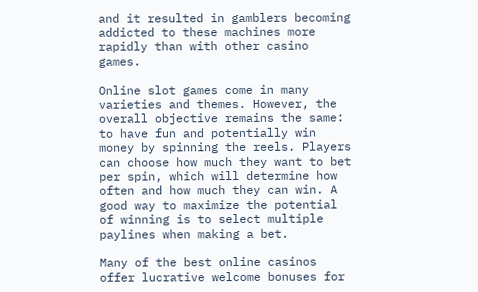and it resulted in gamblers becoming addicted to these machines more rapidly than with other casino games.

Online slot games come in many varieties and themes. However, the overall objective remains the same: to have fun and potentially win money by spinning the reels. Players can choose how much they want to bet per spin, which will determine how often and how much they can win. A good way to maximize the potential of winning is to select multiple paylines when making a bet.

Many of the best online casinos offer lucrative welcome bonuses for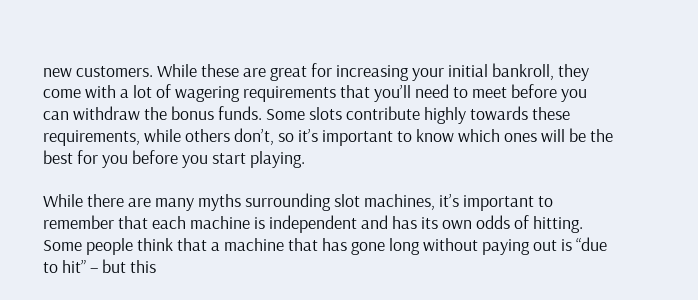new customers. While these are great for increasing your initial bankroll, they come with a lot of wagering requirements that you’ll need to meet before you can withdraw the bonus funds. Some slots contribute highly towards these requirements, while others don’t, so it’s important to know which ones will be the best for you before you start playing.

While there are many myths surrounding slot machines, it’s important to remember that each machine is independent and has its own odds of hitting. Some people think that a machine that has gone long without paying out is “due to hit” – but this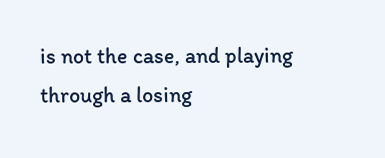is not the case, and playing through a losing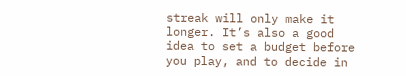streak will only make it longer. It’s also a good idea to set a budget before you play, and to decide in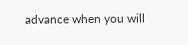advance when you will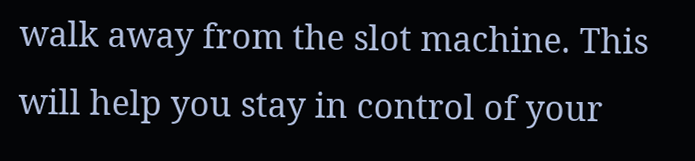walk away from the slot machine. This will help you stay in control of your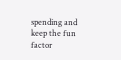spending and keep the fun factor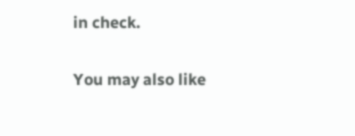in check.

You may also like